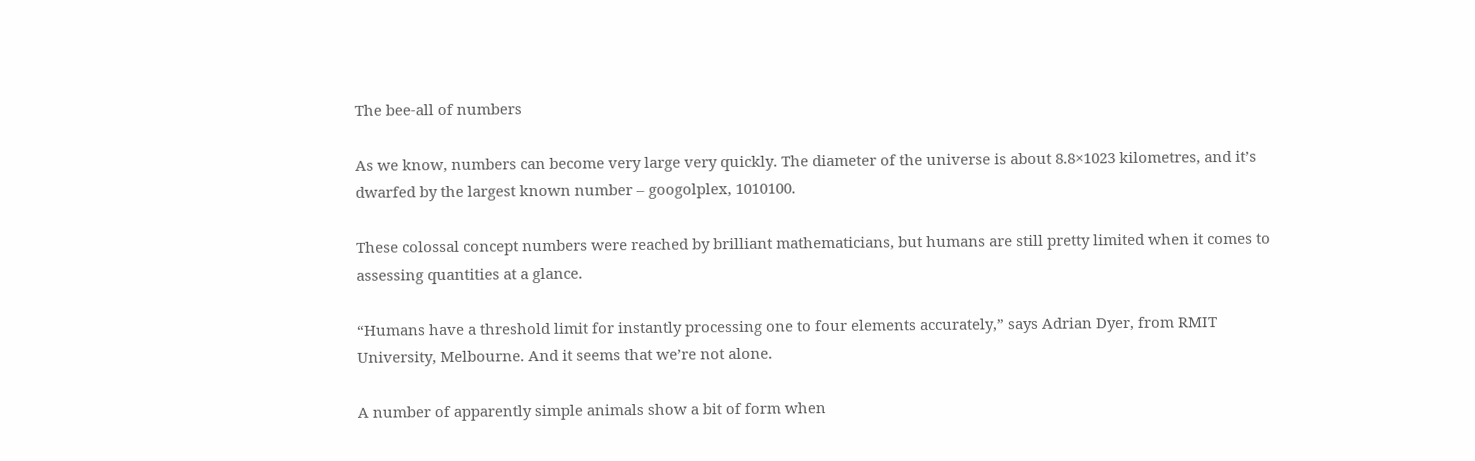The bee-all of numbers

As we know, numbers can become very large very quickly. The diameter of the universe is about 8.8×1023 kilometres, and it’s dwarfed by the largest known number – googolplex, 1010100.

These colossal concept numbers were reached by brilliant mathematicians, but humans are still pretty limited when it comes to assessing quantities at a glance.

“Humans have a threshold limit for instantly processing one to four elements accurately,” says Adrian Dyer, from RMIT University, Melbourne. And it seems that we’re not alone.

A number of apparently simple animals show a bit of form when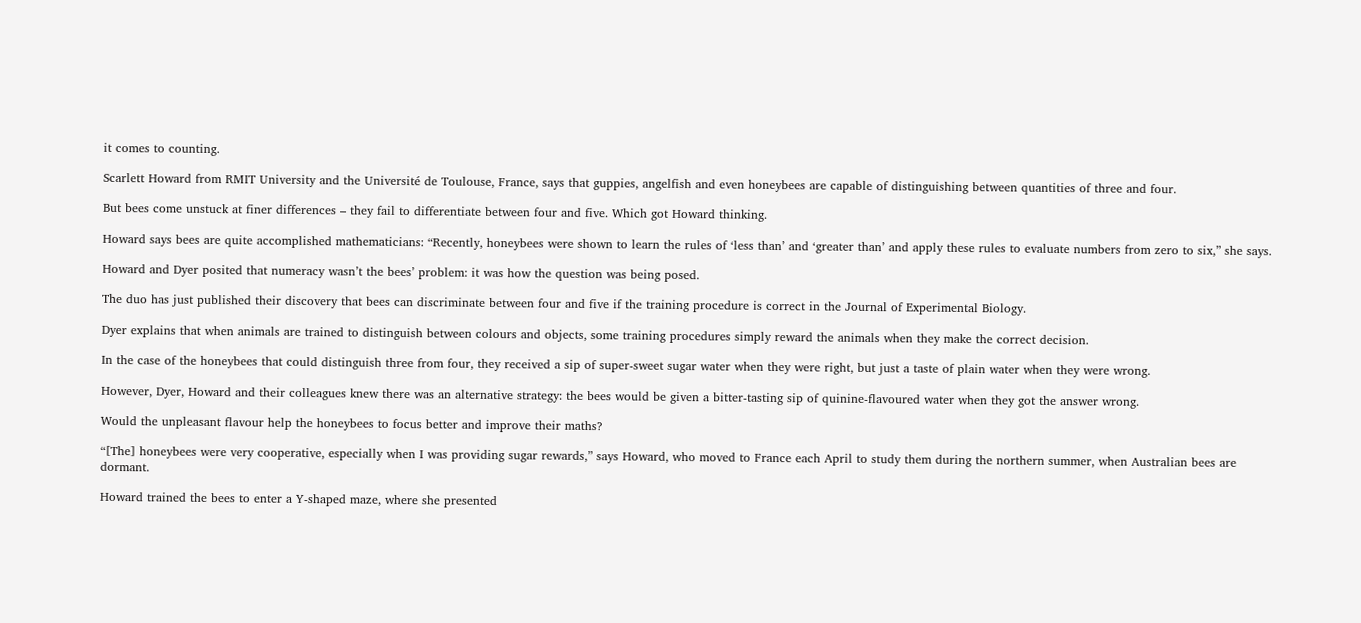it comes to counting.

Scarlett Howard from RMIT University and the Université de Toulouse, France, says that guppies, angelfish and even honeybees are capable of distinguishing between quantities of three and four.

But bees come unstuck at finer differences – they fail to differentiate between four and five. Which got Howard thinking.

Howard says bees are quite accomplished mathematicians: “Recently, honeybees were shown to learn the rules of ‘less than’ and ‘greater than’ and apply these rules to evaluate numbers from zero to six,” she says.

Howard and Dyer posited that numeracy wasn’t the bees’ problem: it was how the question was being posed.

The duo has just published their discovery that bees can discriminate between four and five if the training procedure is correct in the Journal of Experimental Biology.

Dyer explains that when animals are trained to distinguish between colours and objects, some training procedures simply reward the animals when they make the correct decision.

In the case of the honeybees that could distinguish three from four, they received a sip of super-sweet sugar water when they were right, but just a taste of plain water when they were wrong.

However, Dyer, Howard and their colleagues knew there was an alternative strategy: the bees would be given a bitter-tasting sip of quinine-flavoured water when they got the answer wrong.

Would the unpleasant flavour help the honeybees to focus better and improve their maths?

“[The] honeybees were very cooperative, especially when I was providing sugar rewards,” says Howard, who moved to France each April to study them during the northern summer, when Australian bees are dormant.

Howard trained the bees to enter a Y-shaped maze, where she presented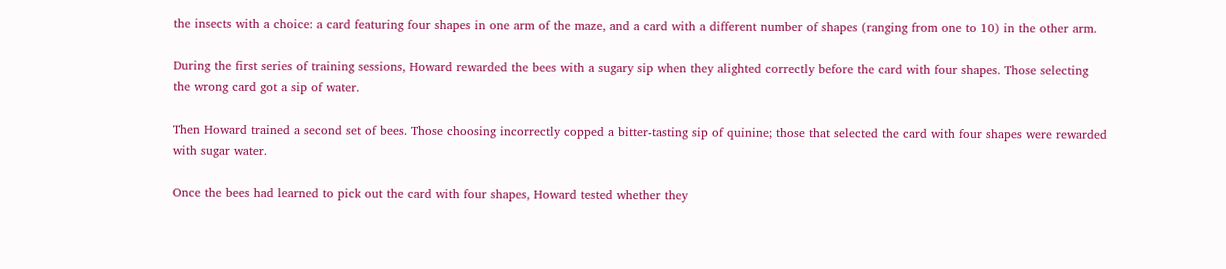the insects with a choice: a card featuring four shapes in one arm of the maze, and a card with a different number of shapes (ranging from one to 10) in the other arm.

During the first series of training sessions, Howard rewarded the bees with a sugary sip when they alighted correctly before the card with four shapes. Those selecting the wrong card got a sip of water.

Then Howard trained a second set of bees. Those choosing incorrectly copped a bitter-tasting sip of quinine; those that selected the card with four shapes were rewarded with sugar water.

Once the bees had learned to pick out the card with four shapes, Howard tested whether they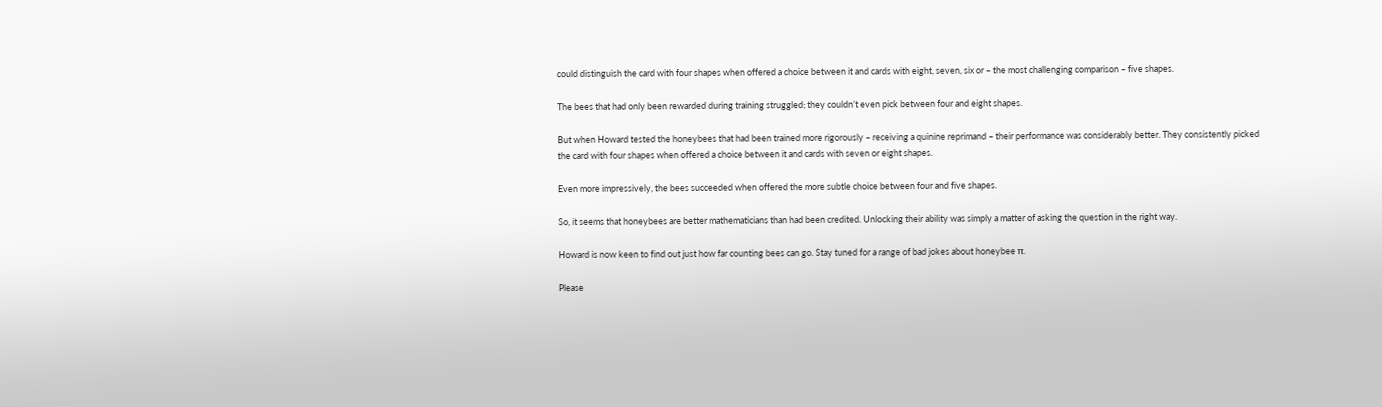could distinguish the card with four shapes when offered a choice between it and cards with eight, seven, six or – the most challenging comparison – five shapes.

The bees that had only been rewarded during training struggled; they couldn’t even pick between four and eight shapes.

But when Howard tested the honeybees that had been trained more rigorously – receiving a quinine reprimand – their performance was considerably better. They consistently picked the card with four shapes when offered a choice between it and cards with seven or eight shapes.

Even more impressively, the bees succeeded when offered the more subtle choice between four and five shapes.

So, it seems that honeybees are better mathematicians than had been credited. Unlocking their ability was simply a matter of asking the question in the right way.

Howard is now keen to find out just how far counting bees can go. Stay tuned for a range of bad jokes about honeybee π.

Please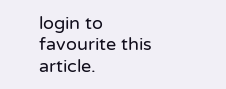login to favourite this article.